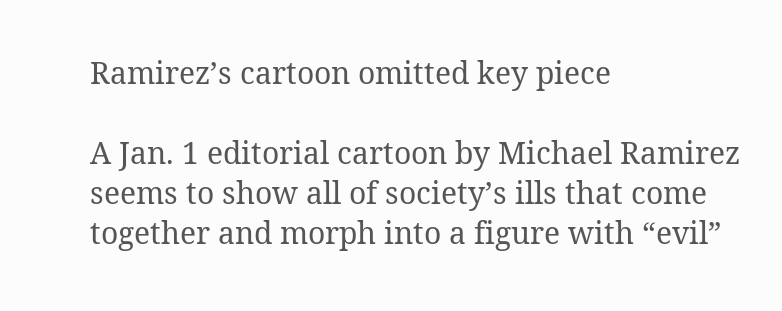Ramirez’s cartoon omitted key piece

A Jan. 1 editorial cartoon by Michael Ramirez seems to show all of society’s ills that come together and morph into a figure with “evil”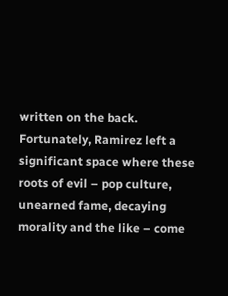written on the back. Fortunately, Ramirez left a significant space where these roots of evil – pop culture, unearned fame, decaying morality and the like – come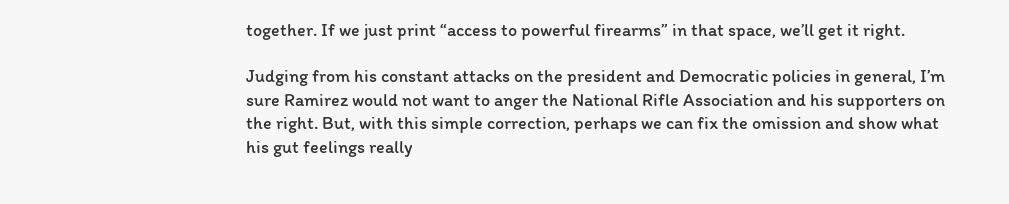together. If we just print “access to powerful firearms” in that space, we’ll get it right.

Judging from his constant attacks on the president and Democratic policies in general, I’m sure Ramirez would not want to anger the National Rifle Association and his supporters on the right. But, with this simple correction, perhaps we can fix the omission and show what his gut feelings really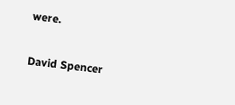were.

David Spencer